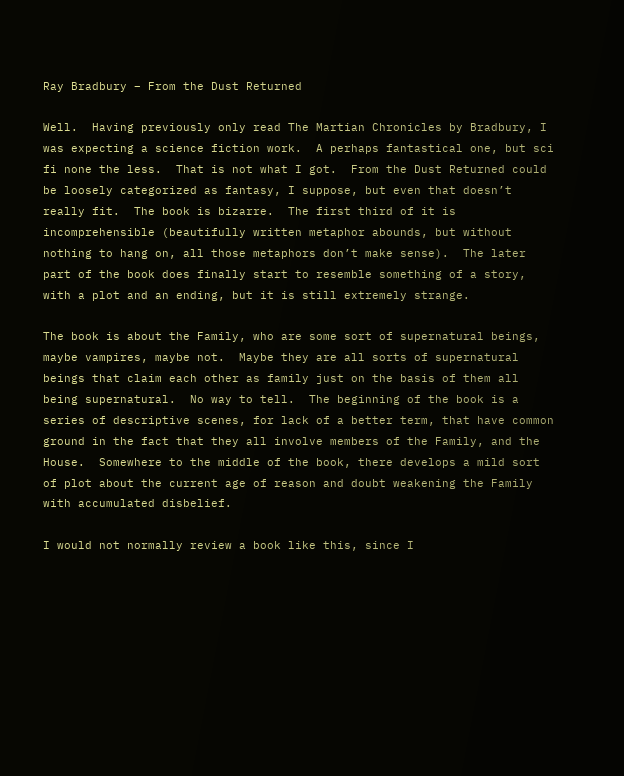Ray Bradbury – From the Dust Returned

Well.  Having previously only read The Martian Chronicles by Bradbury, I was expecting a science fiction work.  A perhaps fantastical one, but sci fi none the less.  That is not what I got.  From the Dust Returned could be loosely categorized as fantasy, I suppose, but even that doesn’t really fit.  The book is bizarre.  The first third of it is incomprehensible (beautifully written metaphor abounds, but without nothing to hang on, all those metaphors don’t make sense).  The later part of the book does finally start to resemble something of a story, with a plot and an ending, but it is still extremely strange.

The book is about the Family, who are some sort of supernatural beings, maybe vampires, maybe not.  Maybe they are all sorts of supernatural beings that claim each other as family just on the basis of them all being supernatural.  No way to tell.  The beginning of the book is a series of descriptive scenes, for lack of a better term, that have common ground in the fact that they all involve members of the Family, and the House.  Somewhere to the middle of the book, there develops a mild sort of plot about the current age of reason and doubt weakening the Family with accumulated disbelief.

I would not normally review a book like this, since I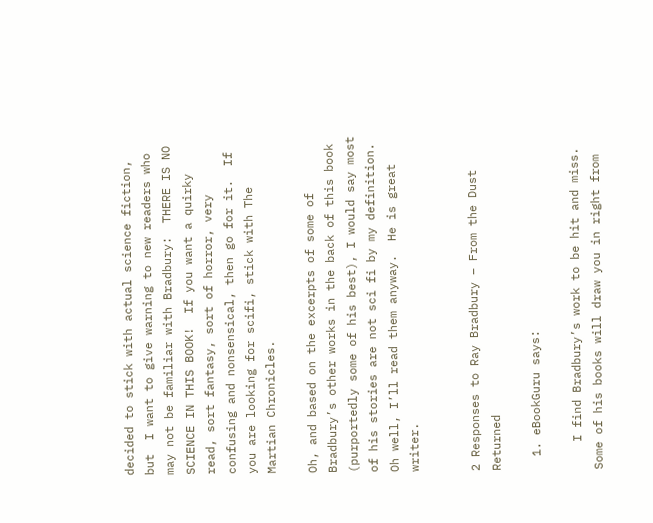decided to stick with actual science fiction, but  I want to give warning to new readers who may not be familiar with Bradbury:  THERE IS NO SCIENCE IN THIS BOOK!  If you want a quirky read, sort fantasy, sort of horror, very confusing and nonsensical, then go for it.  If you are looking for scifi, stick with The Martian Chronicles.

Oh, and based on the excerpts of some of Bradbury’s other works in the back of this book (purportedly some of his best), I would say most of his stories are not sci fi by my definition.  Oh well, I’ll read them anyway.  He is great writer.


2 Responses to Ray Bradbury – From the Dust Returned

  1. eBookGuru says:

    I find Bradbury’s work to be hit and miss. Some of his books will draw you in right from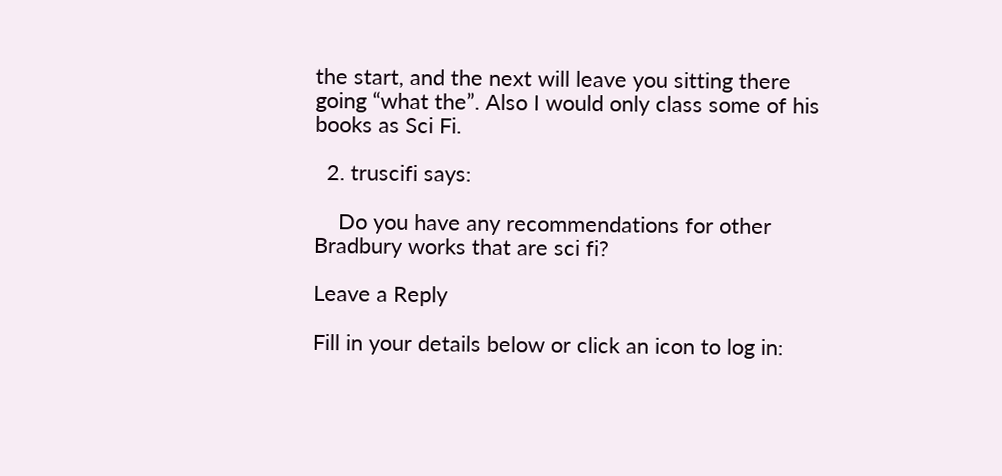the start, and the next will leave you sitting there going “what the”. Also I would only class some of his books as Sci Fi.

  2. truscifi says:

    Do you have any recommendations for other Bradbury works that are sci fi?

Leave a Reply

Fill in your details below or click an icon to log in: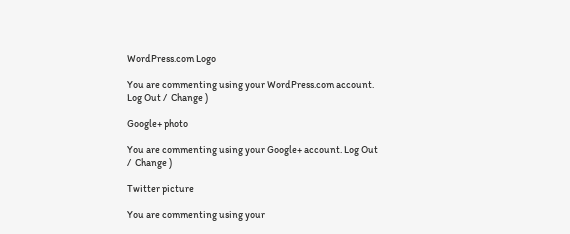WordPress.com Logo

You are commenting using your WordPress.com account. Log Out /  Change )

Google+ photo

You are commenting using your Google+ account. Log Out /  Change )

Twitter picture

You are commenting using your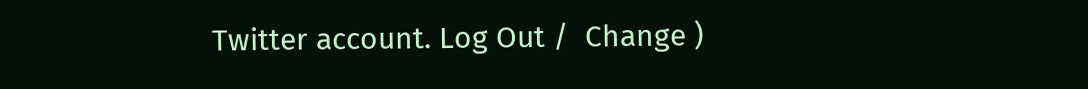Twitter account. Log Out /  Change )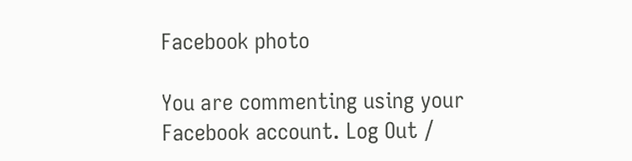Facebook photo

You are commenting using your Facebook account. Log Out /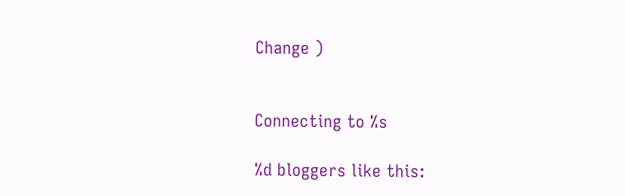Change )


Connecting to %s

%d bloggers like this: